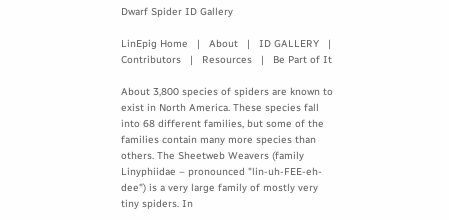Dwarf Spider ID Gallery

LinEpig Home   |   About   |   ID GALLERY   |   Contributors   |   Resources   |   Be Part of It

About 3,800 species of spiders are known to exist in North America. These species fall into 68 different families, but some of the families contain many more species than others. The Sheetweb Weavers (family Linyphiidae – pronounced "lin-uh-FEE-eh-dee") is a very large family of mostly very tiny spiders. In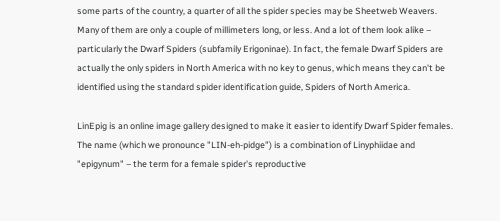some parts of the country, a quarter of all the spider species may be Sheetweb Weavers. Many of them are only a couple of millimeters long, or less. And a lot of them look alike – particularly the Dwarf Spiders (subfamily Erigoninae). In fact, the female Dwarf Spiders are actually the only spiders in North America with no key to genus, which means they can't be identified using the standard spider identification guide, Spiders of North America.

LinEpig is an online image gallery designed to make it easier to identify Dwarf Spider females. The name (which we pronounce "LIN-eh-pidge") is a combination of Linyphiidae and "epigynum" – the term for a female spider's reproductive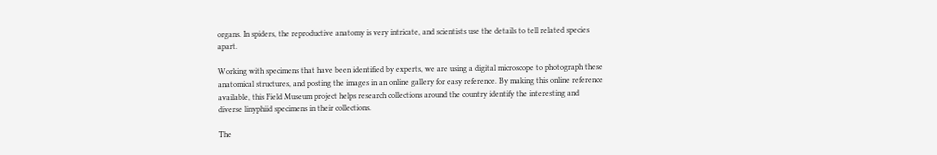organs. In spiders, the reproductive anatomy is very intricate, and scientists use the details to tell related species apart.

Working with specimens that have been identified by experts, we are using a digital microscope to photograph these anatomical structures, and posting the images in an online gallery for easy reference. By making this online reference available, this Field Museum project helps research collections around the country identify the interesting and diverse linyphiid specimens in their collections.

The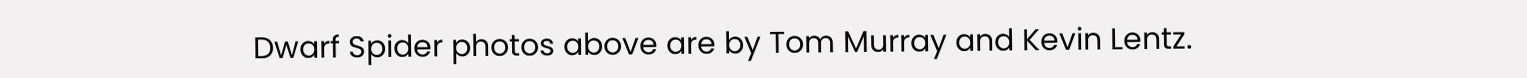Dwarf Spider photos above are by Tom Murray and Kevin Lentz.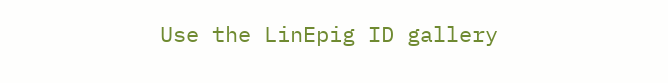Use the LinEpig ID gallery